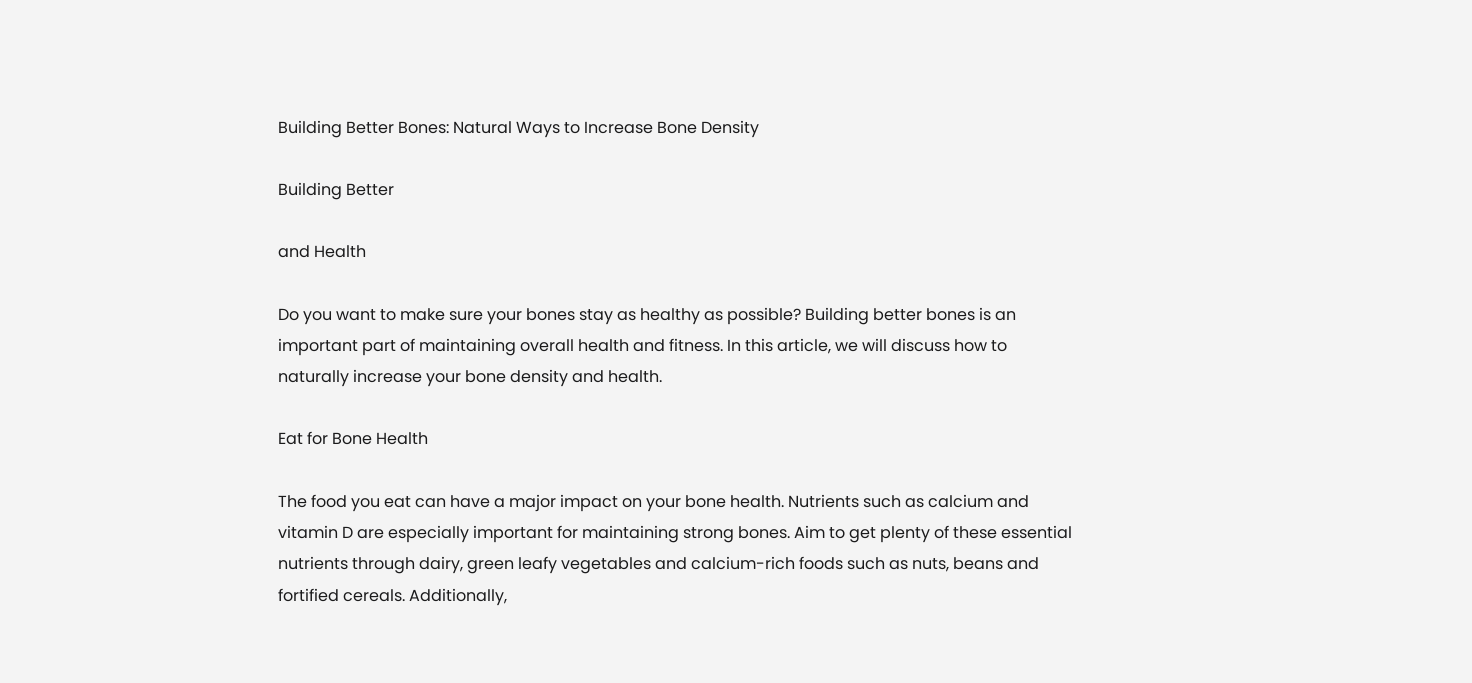Building Better Bones: Natural Ways to Increase Bone Density

Building Better

and Health

Do you want to make sure your bones stay as healthy as possible? Building better bones is an important part of maintaining overall health and fitness. In this article, we will discuss how to naturally increase your bone density and health.

Eat for Bone Health

The food you eat can have a major impact on your bone health. Nutrients such as calcium and vitamin D are especially important for maintaining strong bones. Aim to get plenty of these essential nutrients through dairy, green leafy vegetables and calcium-rich foods such as nuts, beans and fortified cereals. Additionally,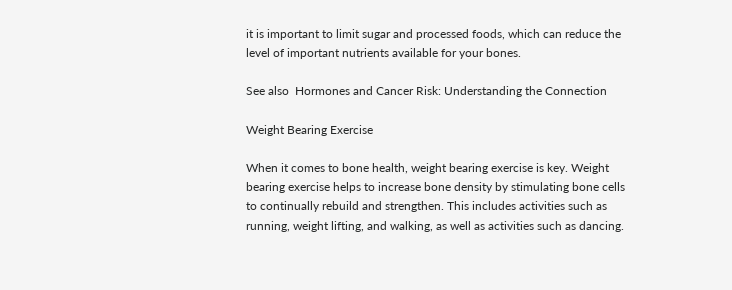it is important to limit sugar and processed foods, which can reduce the level of important nutrients available for your bones.

See also  Hormones and Cancer Risk: Understanding the Connection

Weight Bearing Exercise

When it comes to bone health, weight bearing exercise is key. Weight bearing exercise helps to increase bone density by stimulating bone cells to continually rebuild and strengthen. This includes activities such as running, weight lifting, and walking, as well as activities such as dancing.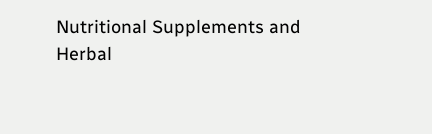Nutritional Supplements and Herbal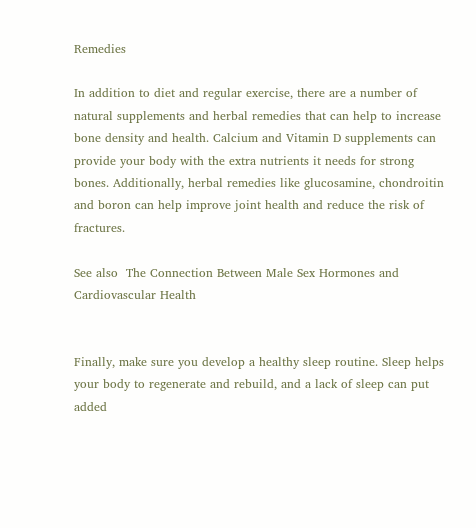Remedies

In addition to diet and regular exercise, there are a number of natural supplements and herbal remedies that can help to increase bone density and health. Calcium and Vitamin D supplements can provide your body with the extra nutrients it needs for strong bones. Additionally, herbal remedies like glucosamine, chondroitin and boron can help improve joint health and reduce the risk of fractures.

See also  The Connection Between Male Sex Hormones and Cardiovascular Health


Finally, make sure you develop a healthy sleep routine. Sleep helps your body to regenerate and rebuild, and a lack of sleep can put added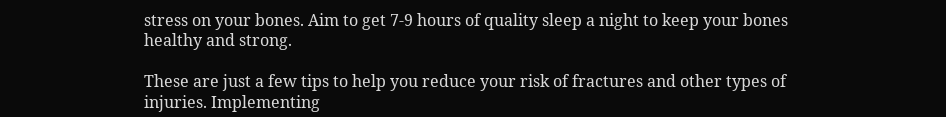stress on your bones. Aim to get 7-9 hours of quality sleep a night to keep your bones healthy and strong.

These are just a few tips to help you reduce your risk of fractures and other types of injuries. Implementing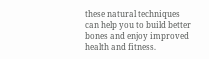these natural techniques can help you to build better bones and enjoy improved health and fitness.